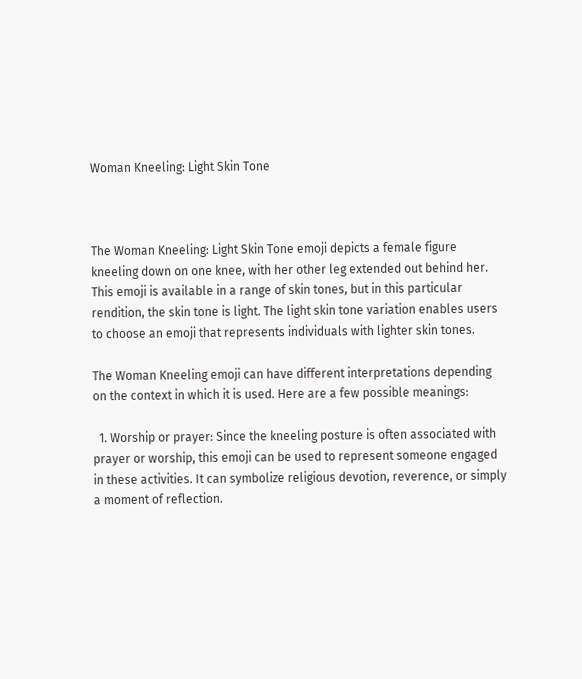Woman Kneeling: Light Skin Tone



The Woman Kneeling: Light Skin Tone emoji depicts a female figure kneeling down on one knee, with her other leg extended out behind her. This emoji is available in a range of skin tones, but in this particular rendition, the skin tone is light. The light skin tone variation enables users to choose an emoji that represents individuals with lighter skin tones.

The Woman Kneeling emoji can have different interpretations depending on the context in which it is used. Here are a few possible meanings:

  1. Worship or prayer: Since the kneeling posture is often associated with prayer or worship, this emoji can be used to represent someone engaged in these activities. It can symbolize religious devotion, reverence, or simply a moment of reflection.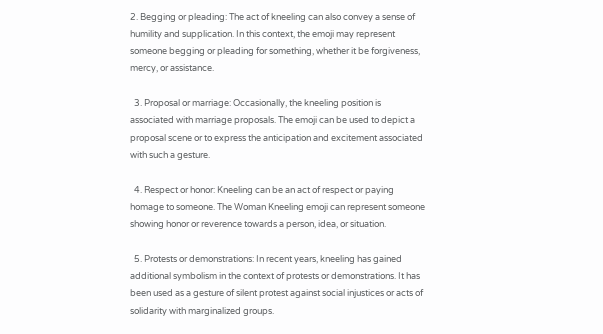2. Begging or pleading: The act of kneeling can also convey a sense of humility and supplication. In this context, the emoji may represent someone begging or pleading for something, whether it be forgiveness, mercy, or assistance.

  3. Proposal or marriage: Occasionally, the kneeling position is associated with marriage proposals. The emoji can be used to depict a proposal scene or to express the anticipation and excitement associated with such a gesture.

  4. Respect or honor: Kneeling can be an act of respect or paying homage to someone. The Woman Kneeling emoji can represent someone showing honor or reverence towards a person, idea, or situation.

  5. Protests or demonstrations: In recent years, kneeling has gained additional symbolism in the context of protests or demonstrations. It has been used as a gesture of silent protest against social injustices or acts of solidarity with marginalized groups.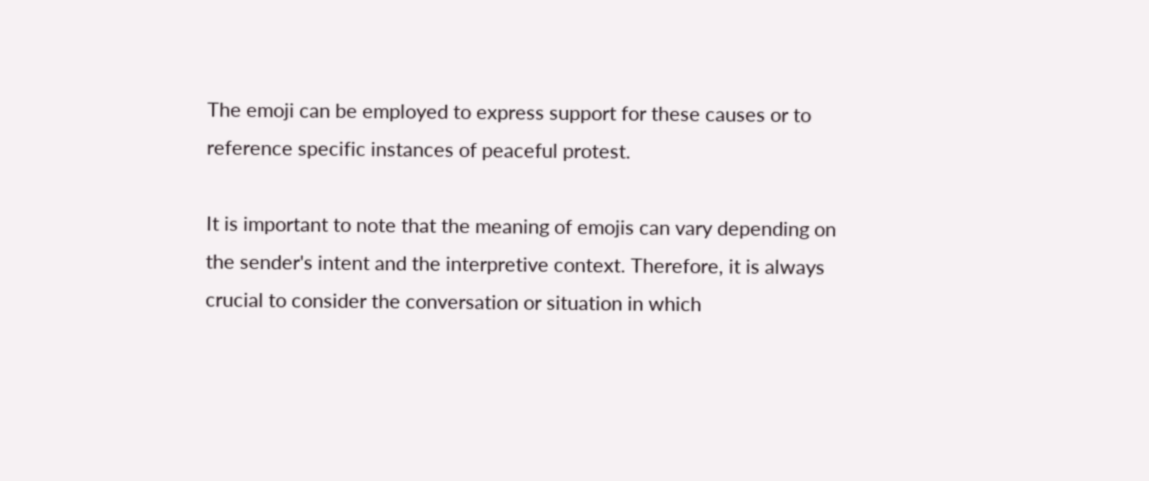The emoji can be employed to express support for these causes or to reference specific instances of peaceful protest.

It is important to note that the meaning of emojis can vary depending on the sender's intent and the interpretive context. Therefore, it is always crucial to consider the conversation or situation in which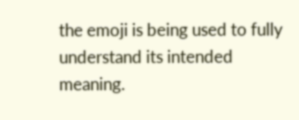the emoji is being used to fully understand its intended meaning.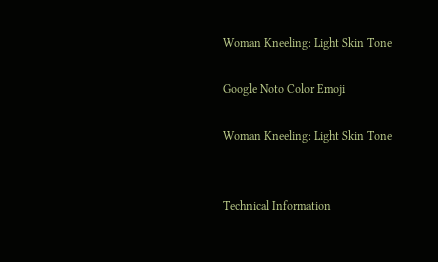Woman Kneeling: Light Skin Tone

Google Noto Color Emoji

Woman Kneeling: Light Skin Tone


Technical Information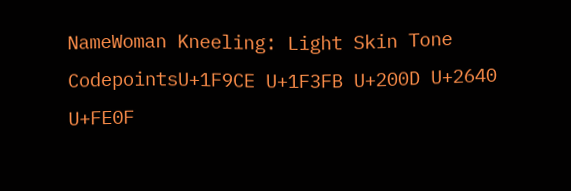NameWoman Kneeling: Light Skin Tone
CodepointsU+1F9CE U+1F3FB U+200D U+2640 U+FE0F